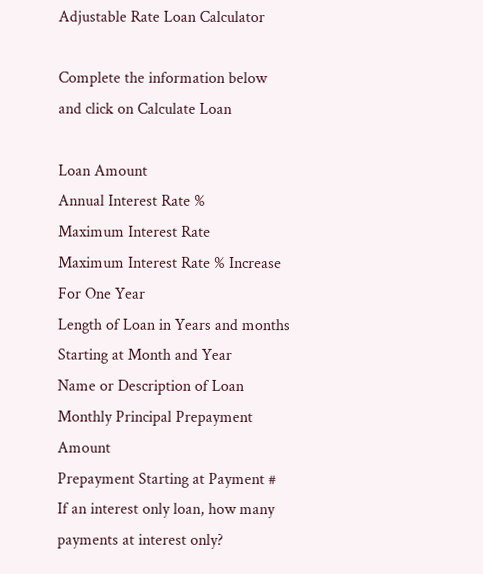Adjustable Rate Loan Calculator

Complete the information below and click on Calculate Loan

Loan Amount
Annual Interest Rate %
Maximum Interest Rate
Maximum Interest Rate % Increase For One Year
Length of Loan in Years and months
Starting at Month and Year
Name or Description of Loan
Monthly Principal Prepayment Amount
Prepayment Starting at Payment #
If an interest only loan, how many payments at interest only?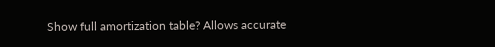Show full amortization table? Allows accurate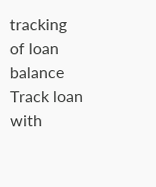tracking of loan balance
Track loan with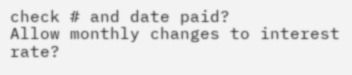check # and date paid?
Allow monthly changes to interest rate?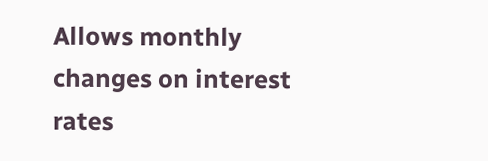Allows monthly changes on interest rates